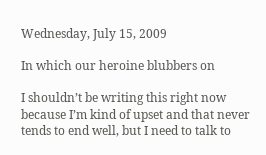Wednesday, July 15, 2009

In which our heroine blubbers on

I shouldn’t be writing this right now because I’m kind of upset and that never tends to end well, but I need to talk to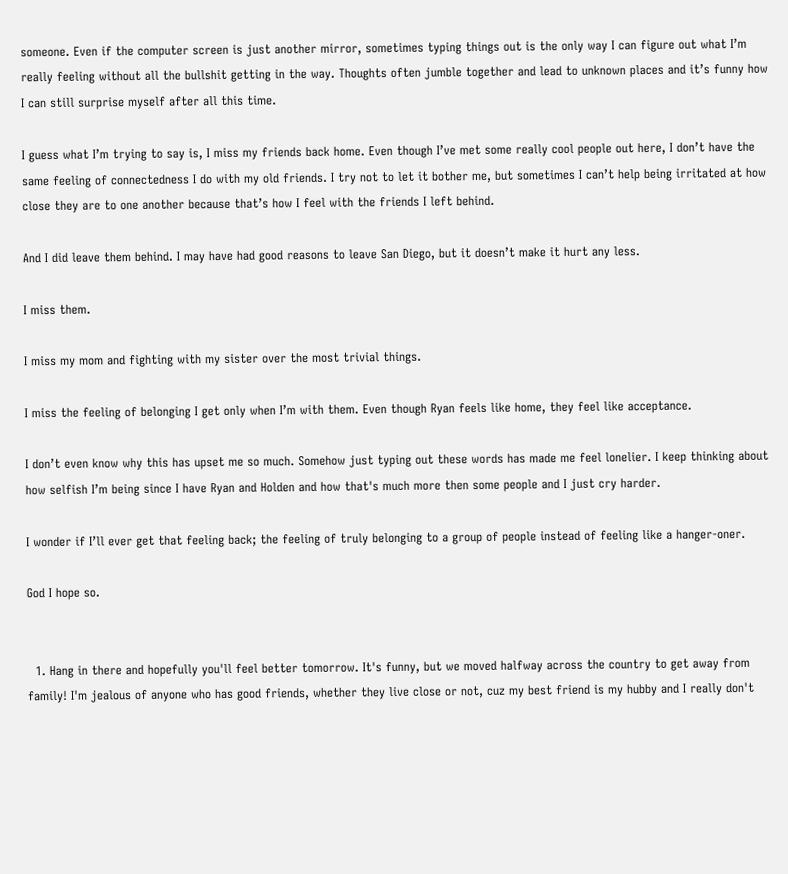someone. Even if the computer screen is just another mirror, sometimes typing things out is the only way I can figure out what I’m really feeling without all the bullshit getting in the way. Thoughts often jumble together and lead to unknown places and it’s funny how I can still surprise myself after all this time.

I guess what I’m trying to say is, I miss my friends back home. Even though I’ve met some really cool people out here, I don’t have the same feeling of connectedness I do with my old friends. I try not to let it bother me, but sometimes I can’t help being irritated at how close they are to one another because that’s how I feel with the friends I left behind.

And I did leave them behind. I may have had good reasons to leave San Diego, but it doesn’t make it hurt any less.

I miss them.

I miss my mom and fighting with my sister over the most trivial things.

I miss the feeling of belonging I get only when I’m with them. Even though Ryan feels like home, they feel like acceptance.

I don’t even know why this has upset me so much. Somehow just typing out these words has made me feel lonelier. I keep thinking about how selfish I’m being since I have Ryan and Holden and how that's much more then some people and I just cry harder.

I wonder if I’ll ever get that feeling back; the feeling of truly belonging to a group of people instead of feeling like a hanger-oner.

God I hope so.


  1. Hang in there and hopefully you'll feel better tomorrow. It's funny, but we moved halfway across the country to get away from family! I'm jealous of anyone who has good friends, whether they live close or not, cuz my best friend is my hubby and I really don't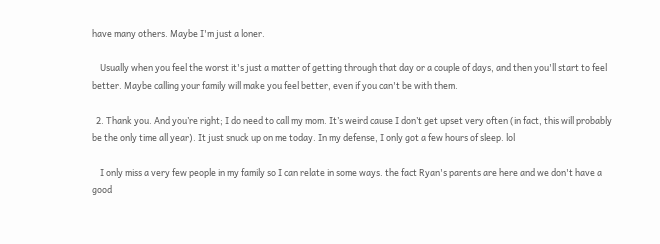have many others. Maybe I'm just a loner.

    Usually when you feel the worst it's just a matter of getting through that day or a couple of days, and then you'll start to feel better. Maybe calling your family will make you feel better, even if you can't be with them.

  2. Thank you. And you’re right; I do need to call my mom. It’s weird cause I don’t get upset very often (in fact, this will probably be the only time all year). It just snuck up on me today. In my defense, I only got a few hours of sleep. lol

    I only miss a very few people in my family so I can relate in some ways. the fact Ryan's parents are here and we don't have a good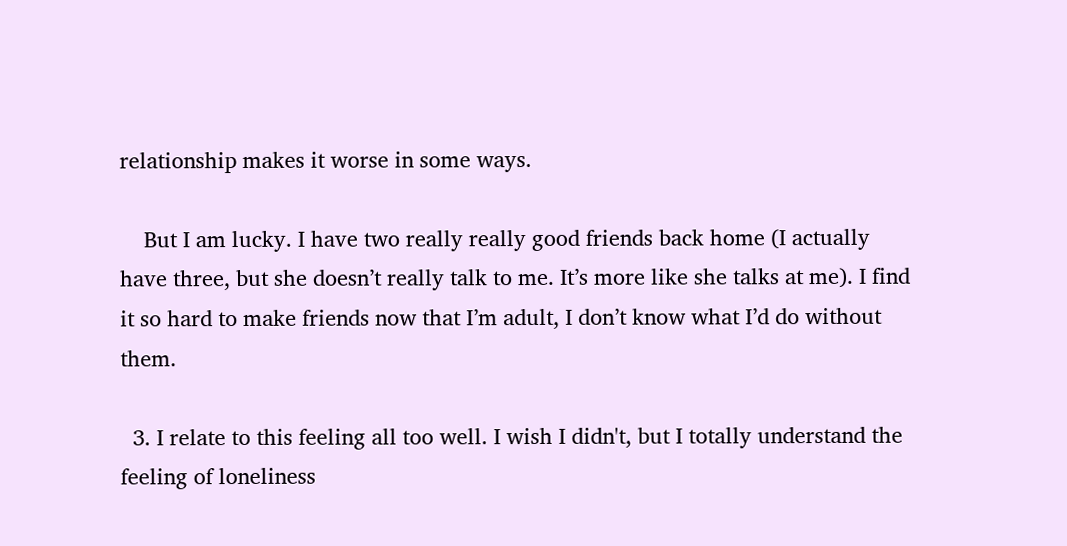relationship makes it worse in some ways.

    But I am lucky. I have two really really good friends back home (I actually have three, but she doesn’t really talk to me. It’s more like she talks at me). I find it so hard to make friends now that I’m adult, I don’t know what I’d do without them.

  3. I relate to this feeling all too well. I wish I didn't, but I totally understand the feeling of loneliness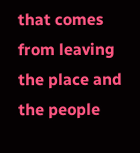that comes from leaving the place and the people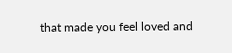that made you feel loved and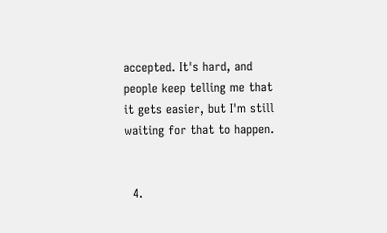accepted. It's hard, and people keep telling me that it gets easier, but I'm still waiting for that to happen.


  4.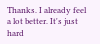Thanks. I already feel a lot better. It's just hard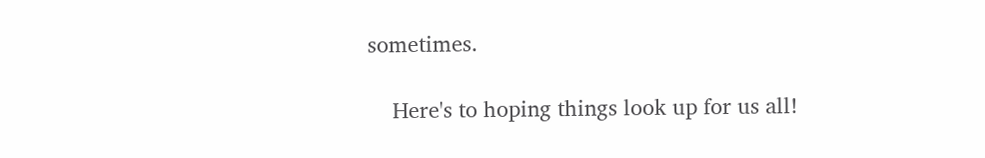sometimes.

    Here's to hoping things look up for us all!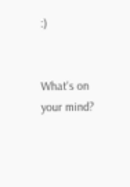:)


What's on your mind?